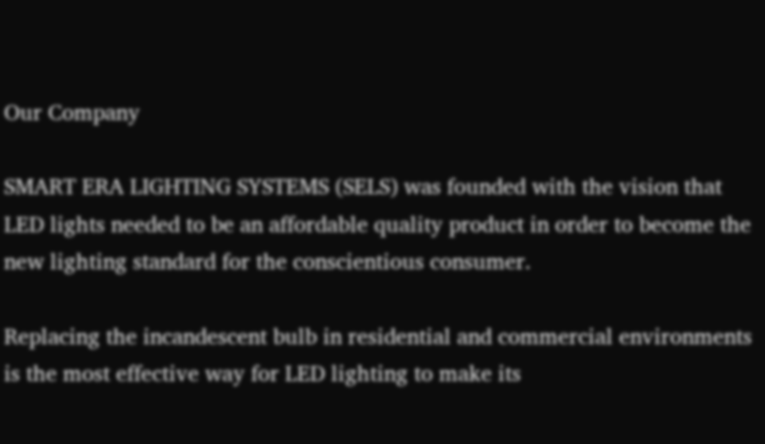Our Company

SMART ERA LIGHTING SYSTEMS (SELS) was founded with the vision that LED lights needed to be an affordable quality product in order to become the new lighting standard for the conscientious consumer.

Replacing the incandescent bulb in residential and commercial environments is the most effective way for LED lighting to make its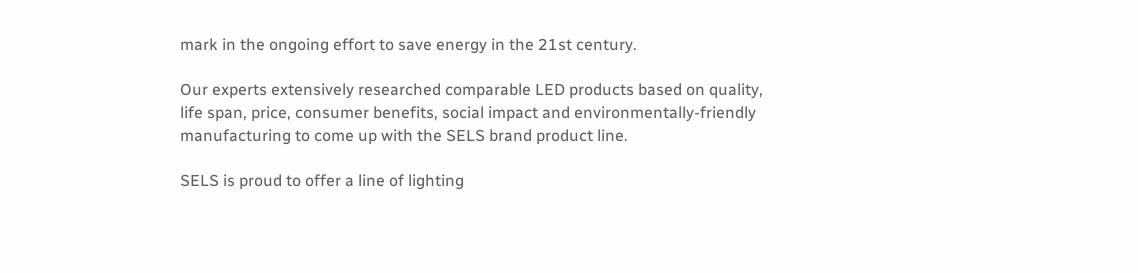mark in the ongoing effort to save energy in the 21st century.

Our experts extensively researched comparable LED products based on quality, life span, price, consumer benefits, social impact and environmentally-friendly manufacturing to come up with the SELS brand product line.

SELS is proud to offer a line of lighting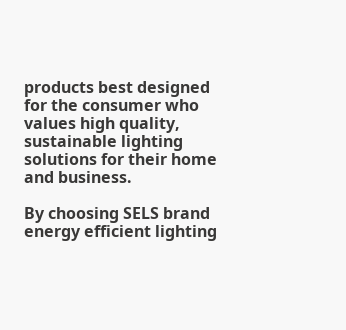products best designed for the consumer who values high quality, sustainable lighting solutions for their home and business.

By choosing SELS brand energy efficient lighting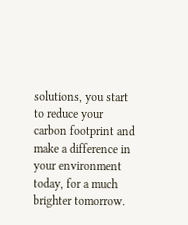solutions, you start to reduce your carbon footprint and make a difference in your environment today, for a much brighter tomorrow.